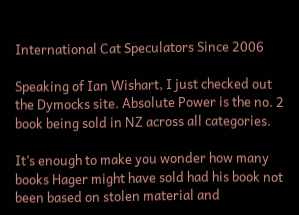International Cat Speculators Since 2006

Speaking of Ian Wishart, I just checked out the Dymocks site. Absolute Power is the no. 2 book being sold in NZ across all categories.

It’s enough to make you wonder how many books Hager might have sold had his book not been based on stolen material and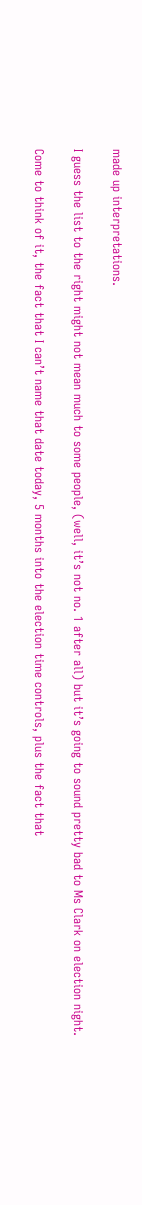made up interpretations.

I guess the list to the right might not mean much to some people, (well, it’s not no. 1 after all) but it’s going to sound pretty bad to Ms Clark on election night.

Come to think of it, the fact that I can’t name that date today, 5 months into the election time controls, plus the fact that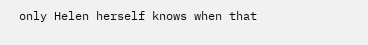only Helen herself knows when that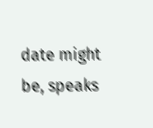date might be, speaks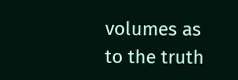volumes as to the truth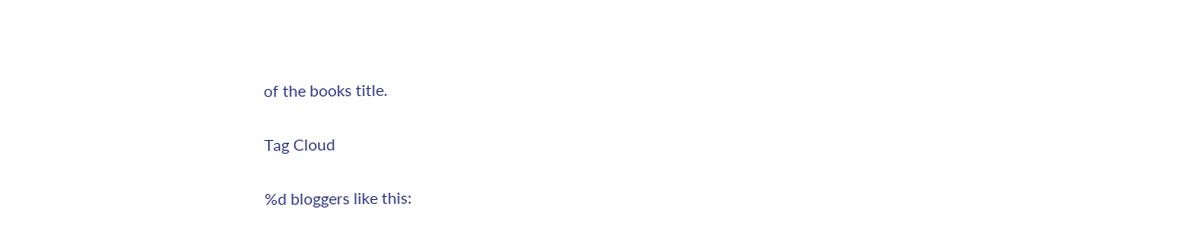of the books title.

Tag Cloud

%d bloggers like this: